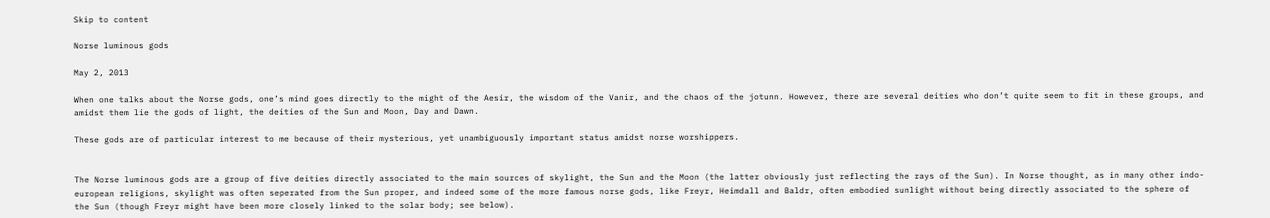Skip to content

Norse luminous gods

May 2, 2013

When one talks about the Norse gods, one’s mind goes directly to the might of the Aesir, the wisdom of the Vanir, and the chaos of the jotunn. However, there are several deities who don’t quite seem to fit in these groups, and amidst them lie the gods of light, the deities of the Sun and Moon, Day and Dawn.

These gods are of particular interest to me because of their mysterious, yet unambiguously important status amidst norse worshippers.


The Norse luminous gods are a group of five deities directly associated to the main sources of skylight, the Sun and the Moon (the latter obviously just reflecting the rays of the Sun). In Norse thought, as in many other indo-european religions, skylight was often seperated from the Sun proper, and indeed some of the more famous norse gods, like Freyr, Heimdall and Baldr, often embodied sunlight without being directly associated to the sphere of the Sun (though Freyr might have been more closely linked to the solar body; see below).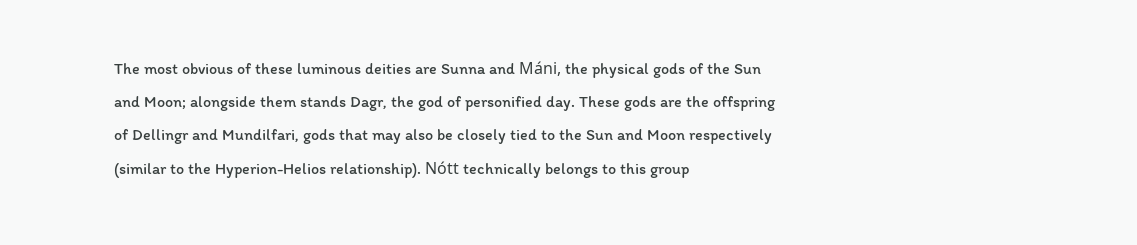The most obvious of these luminous deities are Sunna and Máni, the physical gods of the Sun and Moon; alongside them stands Dagr, the god of personified day. These gods are the offspring of Dellingr and Mundilfari, gods that may also be closely tied to the Sun and Moon respectively (similar to the Hyperion-Helios relationship). Nótt technically belongs to this group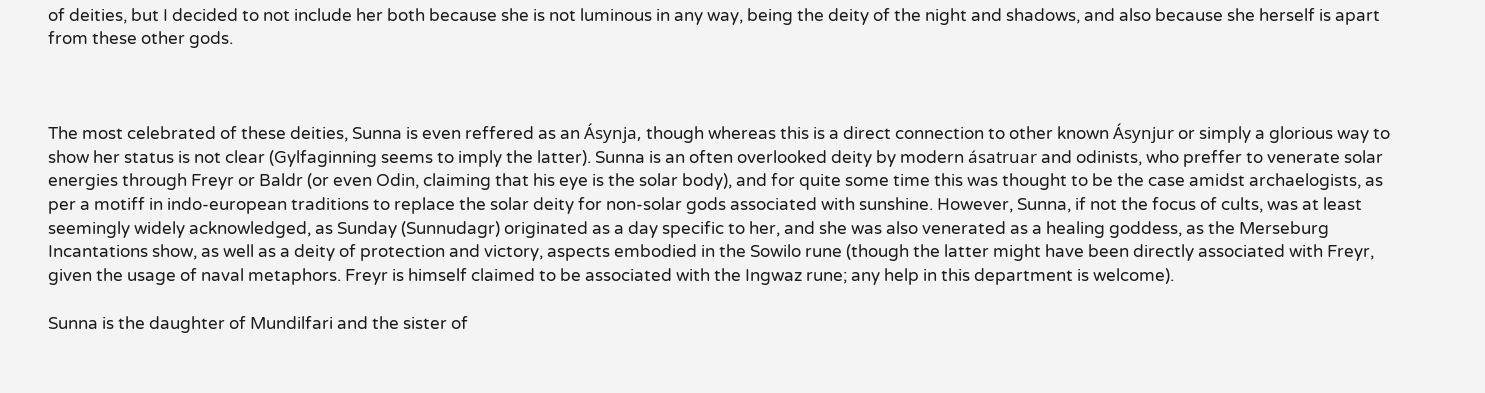of deities, but I decided to not include her both because she is not luminous in any way, being the deity of the night and shadows, and also because she herself is apart from these other gods.



The most celebrated of these deities, Sunna is even reffered as an Ásynja, though whereas this is a direct connection to other known Ásynjur or simply a glorious way to show her status is not clear (Gylfaginning seems to imply the latter). Sunna is an often overlooked deity by modern ásatruar and odinists, who preffer to venerate solar energies through Freyr or Baldr (or even Odin, claiming that his eye is the solar body), and for quite some time this was thought to be the case amidst archaelogists, as per a motiff in indo-european traditions to replace the solar deity for non-solar gods associated with sunshine. However, Sunna, if not the focus of cults, was at least seemingly widely acknowledged, as Sunday (Sunnudagr) originated as a day specific to her, and she was also venerated as a healing goddess, as the Merseburg Incantations show, as well as a deity of protection and victory, aspects embodied in the Sowilo rune (though the latter might have been directly associated with Freyr, given the usage of naval metaphors. Freyr is himself claimed to be associated with the Ingwaz rune; any help in this department is welcome).

Sunna is the daughter of Mundilfari and the sister of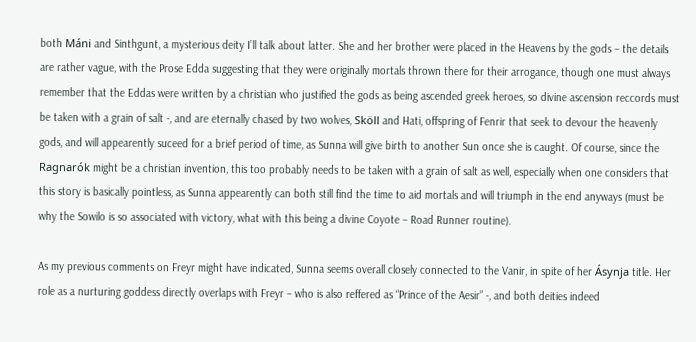both Máni and Sinthgunt, a mysterious deity I’ll talk about latter. She and her brother were placed in the Heavens by the gods – the details are rather vague, with the Prose Edda suggesting that they were originally mortals thrown there for their arrogance, though one must always remember that the Eddas were written by a christian who justified the gods as being ascended greek heroes, so divine ascension reccords must be taken with a grain of salt -, and are eternally chased by two wolves, Sköll and Hati, offspring of Fenrir that seek to devour the heavenly gods, and will appearently suceed for a brief period of time, as Sunna will give birth to another Sun once she is caught. Of course, since the Ragnarók might be a christian invention, this too probably needs to be taken with a grain of salt as well, especially when one considers that this story is basically pointless, as Sunna appearently can both still find the time to aid mortals and will triumph in the end anyways (must be why the Sowilo is so associated with victory, what with this being a divine Coyote – Road Runner routine).

As my previous comments on Freyr might have indicated, Sunna seems overall closely connected to the Vanir, in spite of her Ásynja title. Her role as a nurturing goddess directly overlaps with Freyr – who is also reffered as “Prince of the Aesir” -, and both deities indeed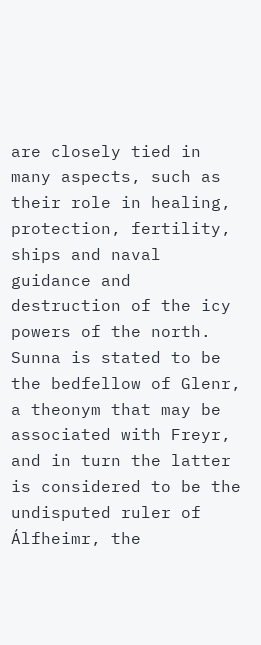are closely tied in many aspects, such as their role in healing, protection, fertility, ships and naval guidance and destruction of the icy powers of the north. Sunna is stated to be the bedfellow of Glenr, a theonym that may be associated with Freyr, and in turn the latter is considered to be the undisputed ruler of Álfheimr, the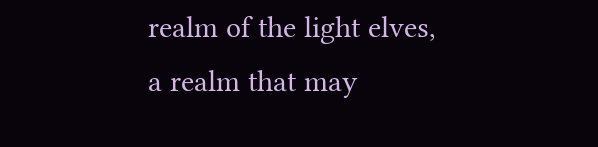realm of the light elves, a realm that may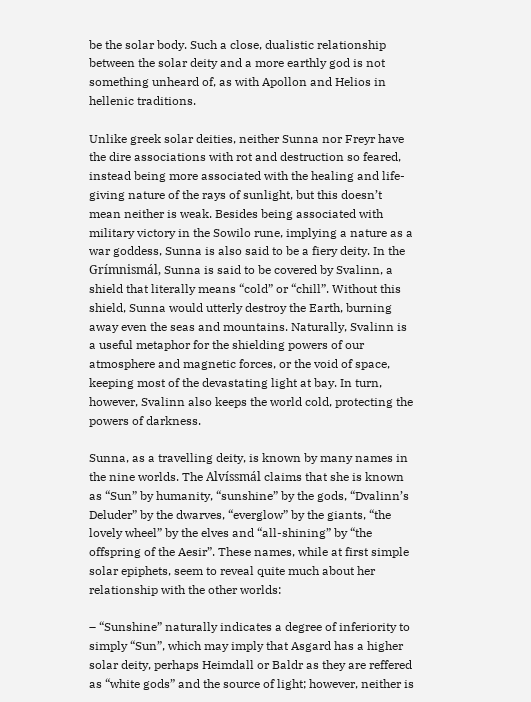be the solar body. Such a close, dualistic relationship between the solar deity and a more earthly god is not something unheard of, as with Apollon and Helios in hellenic traditions.

Unlike greek solar deities, neither Sunna nor Freyr have the dire associations with rot and destruction so feared, instead being more associated with the healing and life-giving nature of the rays of sunlight, but this doesn’t mean neither is weak. Besides being associated with military victory in the Sowilo rune, implying a nature as a war goddess, Sunna is also said to be a fiery deity. In the Grímnismál, Sunna is said to be covered by Svalinn, a shield that literally means “cold” or “chill”. Without this shield, Sunna would utterly destroy the Earth, burning away even the seas and mountains. Naturally, Svalinn is a useful metaphor for the shielding powers of our atmosphere and magnetic forces, or the void of space, keeping most of the devastating light at bay. In turn, however, Svalinn also keeps the world cold, protecting the powers of darkness.

Sunna, as a travelling deity, is known by many names in the nine worlds. The Alvíssmál claims that she is known as “Sun” by humanity, “sunshine” by the gods, “Dvalinn’s Deluder” by the dwarves, “everglow” by the giants, “the lovely wheel” by the elves and “all-shining” by “the offspring of the Aesir”. These names, while at first simple solar epiphets, seem to reveal quite much about her relationship with the other worlds:

– “Sunshine” naturally indicates a degree of inferiority to simply “Sun”, which may imply that Asgard has a higher solar deity, perhaps Heimdall or Baldr as they are reffered as “white gods” and the source of light; however, neither is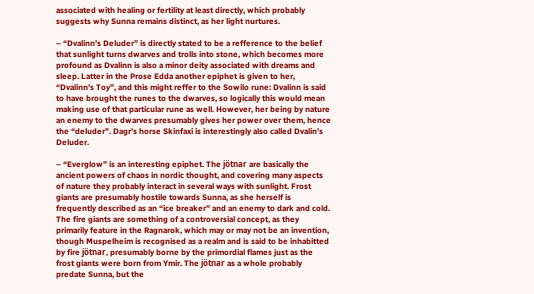associated with healing or fertility at least directly, which probably suggests why Sunna remains distinct, as her light nurtures.

– “Dvalinn’s Deluder” is directly stated to be a refference to the belief that sunlight turns dwarves and trolls into stone, which becomes more profound as Dvalinn is also a minor deity associated with dreams and sleep. Latter in the Prose Edda another epiphet is given to her, “Dvalinn’s Toy”, and this might reffer to the Sowilo rune: Dvalinn is said to have brought the runes to the dwarves, so logically this would mean making use of that particular rune as well. However, her being by nature an enemy to the dwarves presumably gives her power over them, hence the “deluder”. Dagr’s horse Skinfaxi is interestingly also called Dvalin’s Deluder.

– “Everglow” is an interesting epiphet. The jötnar are basically the ancient powers of chaos in nordic thought, and covering many aspects of nature they probably interact in several ways with sunlight. Frost giants are presumably hostile towards Sunna, as she herself is frequently described as an “ice breaker” and an enemy to dark and cold. The fire giants are something of a controversial concept, as they primarily feature in the Ragnarok, which may or may not be an invention, though Muspelheim is recognised as a realm and is said to be inhabitted by fire jötnar, presumably borne by the primordial flames just as the frost giants were born from Ymir. The jötnar as a whole probably predate Sunna, but the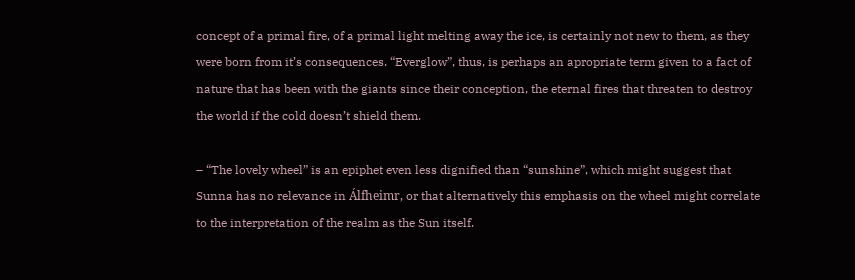concept of a primal fire, of a primal light melting away the ice, is certainly not new to them, as they were born from it’s consequences. “Everglow”, thus, is perhaps an apropriate term given to a fact of nature that has been with the giants since their conception, the eternal fires that threaten to destroy the world if the cold doesn’t shield them.

– “The lovely wheel” is an epiphet even less dignified than “sunshine”, which might suggest that Sunna has no relevance in Álfheimr, or that alternatively this emphasis on the wheel might correlate to the interpretation of the realm as the Sun itself.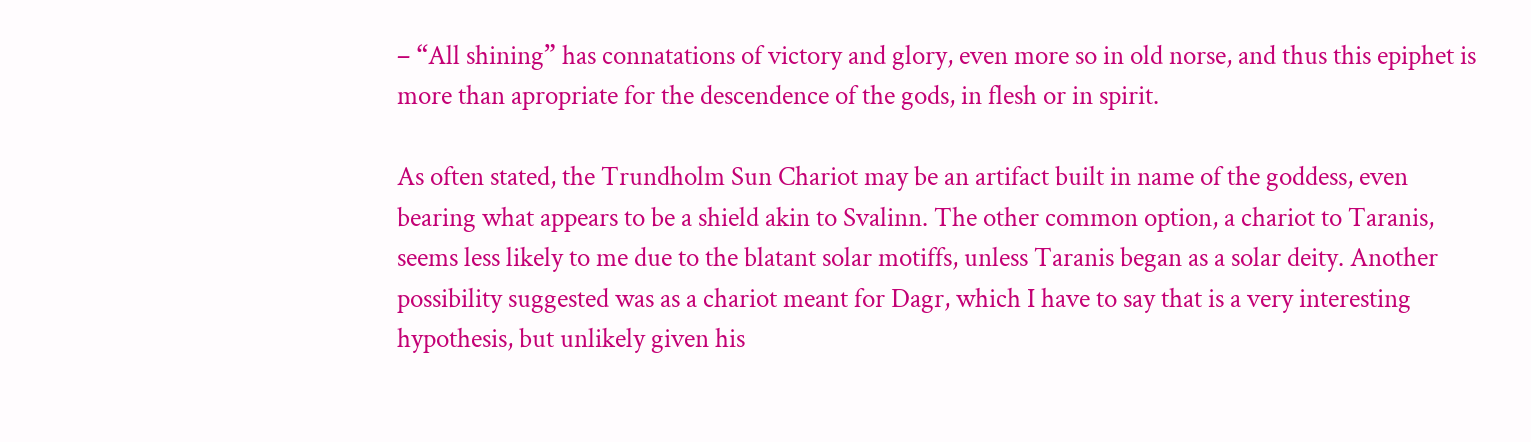– “All shining” has connatations of victory and glory, even more so in old norse, and thus this epiphet is more than apropriate for the descendence of the gods, in flesh or in spirit.

As often stated, the Trundholm Sun Chariot may be an artifact built in name of the goddess, even bearing what appears to be a shield akin to Svalinn. The other common option, a chariot to Taranis, seems less likely to me due to the blatant solar motiffs, unless Taranis began as a solar deity. Another possibility suggested was as a chariot meant for Dagr, which I have to say that is a very interesting hypothesis, but unlikely given his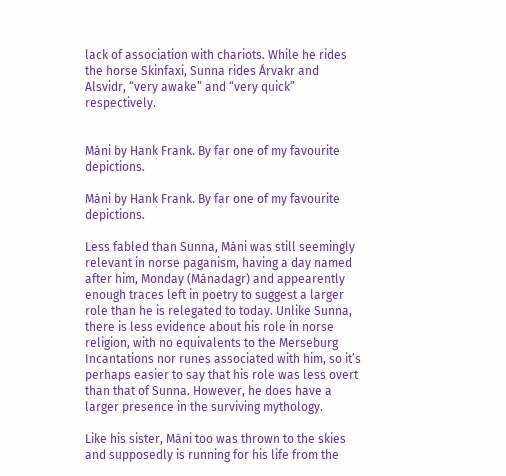lack of association with chariots. While he rides the horse Skinfaxi, Sunna rides Árvakr and Alsvidr, “very awake” and “very quick” respectively.


Máni by Hank Frank. By far one of my favourite depictions.

Máni by Hank Frank. By far one of my favourite depictions.

Less fabled than Sunna, Máni was still seemingly relevant in norse paganism, having a day named after him, Monday (Mánadagr) and appearently enough traces left in poetry to suggest a larger role than he is relegated to today. Unlike Sunna, there is less evidence about his role in norse religion, with no equivalents to the Merseburg Incantations nor runes associated with him, so it’s perhaps easier to say that his role was less overt than that of Sunna. However, he does have a larger presence in the surviving mythology.

Like his sister, Máni too was thrown to the skies and supposedly is running for his life from the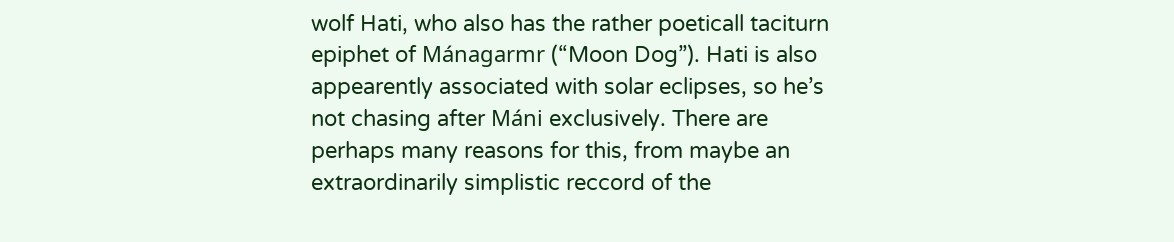wolf Hati, who also has the rather poeticall taciturn epiphet of Mánagarmr (“Moon Dog”). Hati is also appearently associated with solar eclipses, so he’s not chasing after Máni exclusively. There are perhaps many reasons for this, from maybe an extraordinarily simplistic reccord of the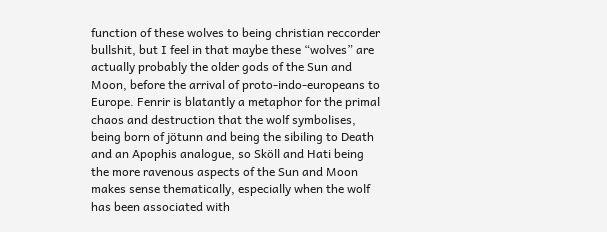function of these wolves to being christian reccorder bullshit, but I feel in that maybe these “wolves” are actually probably the older gods of the Sun and Moon, before the arrival of proto-indo-europeans to Europe. Fenrir is blatantly a metaphor for the primal chaos and destruction that the wolf symbolises, being born of jötunn and being the sibiling to Death and an Apophis analogue, so Sköll and Hati being the more ravenous aspects of the Sun and Moon makes sense thematically, especially when the wolf has been associated with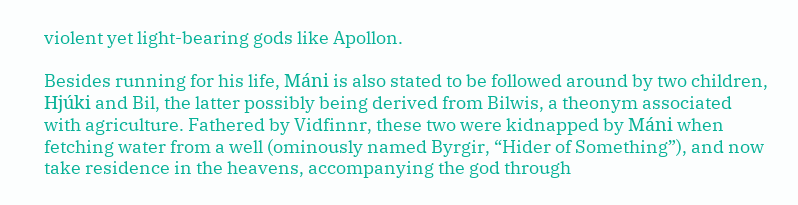violent yet light-bearing gods like Apollon.

Besides running for his life, Máni is also stated to be followed around by two children, Hjúki and Bil, the latter possibly being derived from Bilwis, a theonym associated with agriculture. Fathered by Vidfinnr, these two were kidnapped by Máni when fetching water from a well (ominously named Byrgir, “Hider of Something”), and now take residence in the heavens, accompanying the god through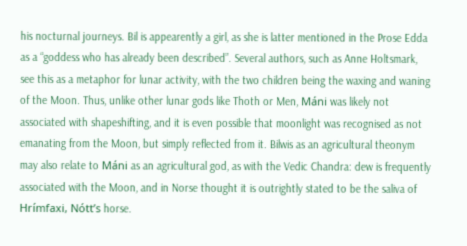his nocturnal journeys. Bil is appearently a girl, as she is latter mentioned in the Prose Edda as a “goddess who has already been described”. Several authors, such as Anne Holtsmark, see this as a metaphor for lunar activity, with the two children being the waxing and waning of the Moon. Thus, unlike other lunar gods like Thoth or Men, Máni was likely not associated with shapeshifting, and it is even possible that moonlight was recognised as not emanating from the Moon, but simply reflected from it. Bilwis as an agricultural theonym may also relate to Máni as an agricultural god, as with the Vedic Chandra: dew is frequently associated with the Moon, and in Norse thought it is outrightly stated to be the saliva of Hrímfaxi, Nótt’s horse.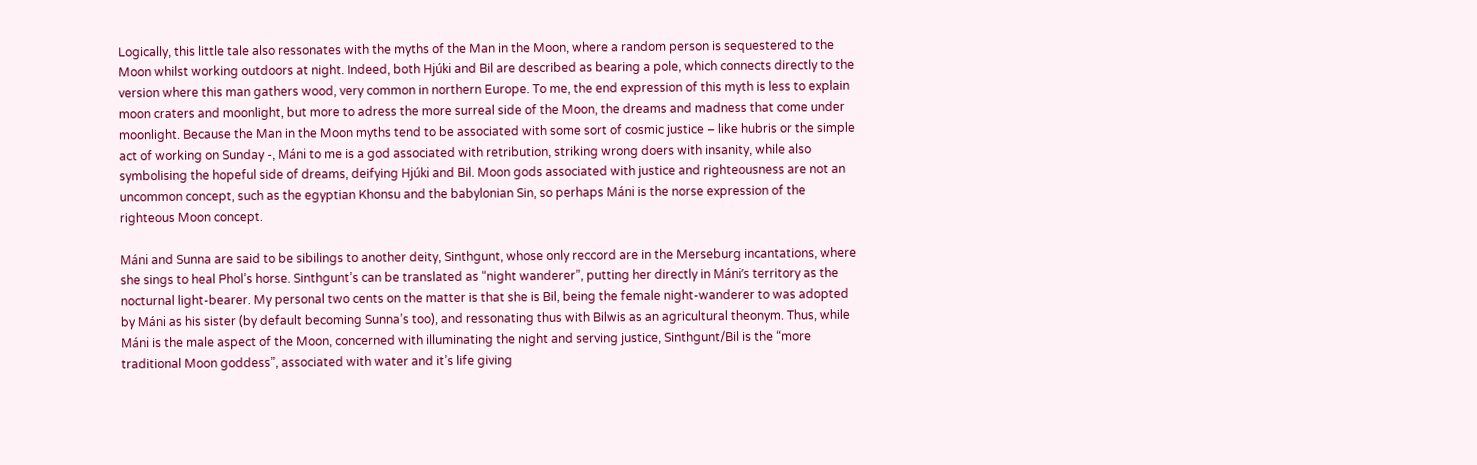Logically, this little tale also ressonates with the myths of the Man in the Moon, where a random person is sequestered to the Moon whilst working outdoors at night. Indeed, both Hjúki and Bil are described as bearing a pole, which connects directly to the version where this man gathers wood, very common in northern Europe. To me, the end expression of this myth is less to explain moon craters and moonlight, but more to adress the more surreal side of the Moon, the dreams and madness that come under moonlight. Because the Man in the Moon myths tend to be associated with some sort of cosmic justice – like hubris or the simple act of working on Sunday -, Máni to me is a god associated with retribution, striking wrong doers with insanity, while also symbolising the hopeful side of dreams, deifying Hjúki and Bil. Moon gods associated with justice and righteousness are not an uncommon concept, such as the egyptian Khonsu and the babylonian Sin, so perhaps Máni is the norse expression of the righteous Moon concept.

Máni and Sunna are said to be sibilings to another deity, Sinthgunt, whose only reccord are in the Merseburg incantations, where she sings to heal Phol’s horse. Sinthgunt’s can be translated as “night wanderer”, putting her directly in Máni’s territory as the nocturnal light-bearer. My personal two cents on the matter is that she is Bil, being the female night-wanderer to was adopted by Máni as his sister (by default becoming Sunna’s too), and ressonating thus with Bilwis as an agricultural theonym. Thus, while Máni is the male aspect of the Moon, concerned with illuminating the night and serving justice, Sinthgunt/Bil is the “more traditional Moon goddess”, associated with water and it’s life giving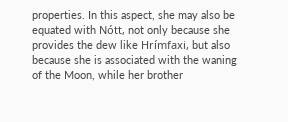properties. In this aspect, she may also be equated with Nótt, not only because she provides the dew like Hrímfaxi, but also because she is associated with the waning of the Moon, while her brother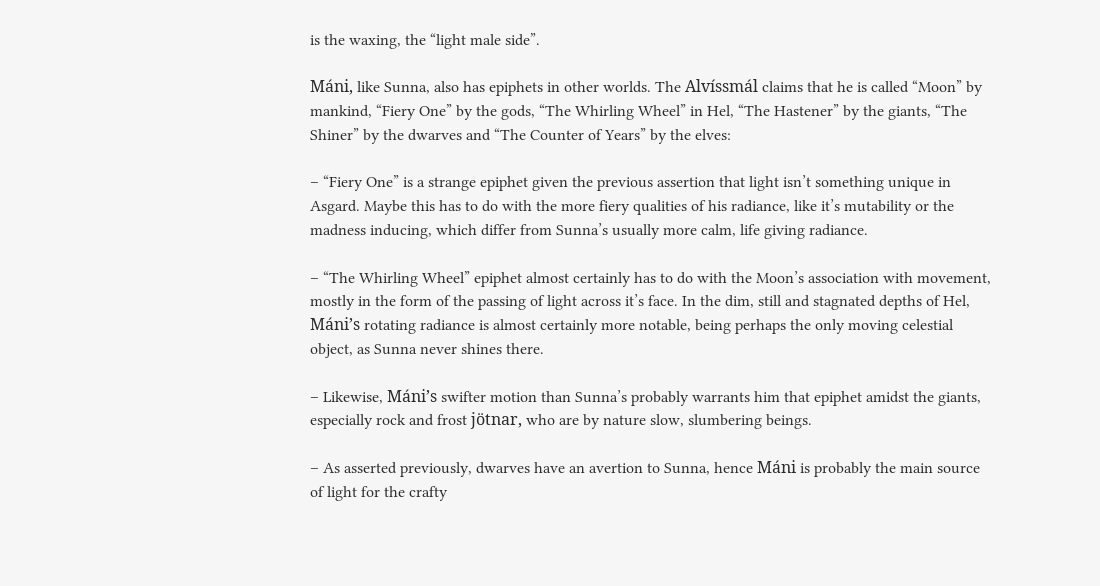is the waxing, the “light male side”.

Máni, like Sunna, also has epiphets in other worlds. The Alvíssmál claims that he is called “Moon” by mankind, “Fiery One” by the gods, “The Whirling Wheel” in Hel, “The Hastener” by the giants, “The Shiner” by the dwarves and “The Counter of Years” by the elves:

– “Fiery One” is a strange epiphet given the previous assertion that light isn’t something unique in Asgard. Maybe this has to do with the more fiery qualities of his radiance, like it’s mutability or the madness inducing, which differ from Sunna’s usually more calm, life giving radiance.

– “The Whirling Wheel” epiphet almost certainly has to do with the Moon’s association with movement, mostly in the form of the passing of light across it’s face. In the dim, still and stagnated depths of Hel, Máni’s rotating radiance is almost certainly more notable, being perhaps the only moving celestial object, as Sunna never shines there.

– Likewise, Máni’s swifter motion than Sunna’s probably warrants him that epiphet amidst the giants, especially rock and frost jötnar, who are by nature slow, slumbering beings.

– As asserted previously, dwarves have an avertion to Sunna, hence Máni is probably the main source of light for the crafty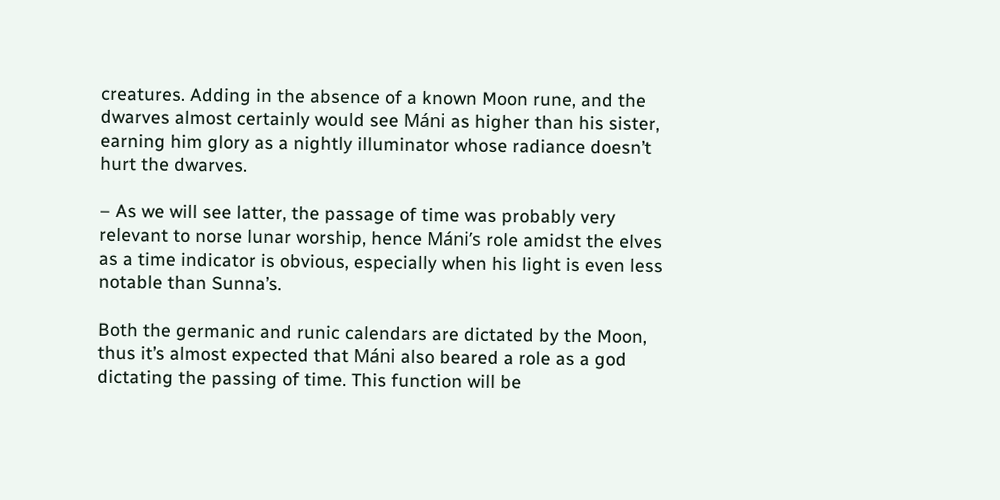creatures. Adding in the absence of a known Moon rune, and the dwarves almost certainly would see Máni as higher than his sister, earning him glory as a nightly illuminator whose radiance doesn’t hurt the dwarves.

– As we will see latter, the passage of time was probably very relevant to norse lunar worship, hence Máni’s role amidst the elves as a time indicator is obvious, especially when his light is even less notable than Sunna’s.

Both the germanic and runic calendars are dictated by the Moon, thus it’s almost expected that Máni also beared a role as a god dictating the passing of time. This function will be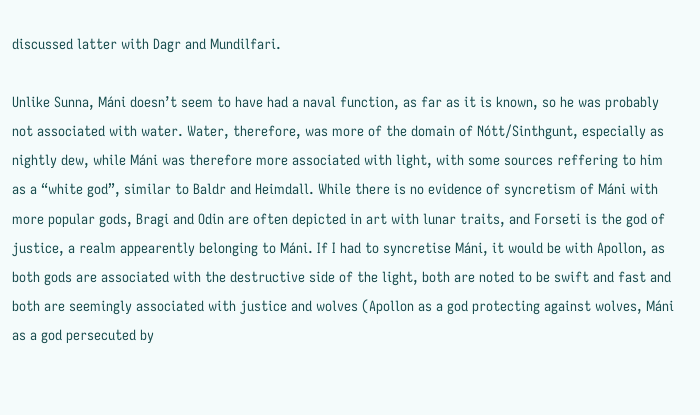discussed latter with Dagr and Mundilfari.

Unlike Sunna, Máni doesn’t seem to have had a naval function, as far as it is known, so he was probably not associated with water. Water, therefore, was more of the domain of Nótt/Sinthgunt, especially as nightly dew, while Máni was therefore more associated with light, with some sources reffering to him as a “white god”, similar to Baldr and Heimdall. While there is no evidence of syncretism of Máni with more popular gods, Bragi and Odin are often depicted in art with lunar traits, and Forseti is the god of justice, a realm appearently belonging to Máni. If I had to syncretise Máni, it would be with Apollon, as both gods are associated with the destructive side of the light, both are noted to be swift and fast and both are seemingly associated with justice and wolves (Apollon as a god protecting against wolves, Máni as a god persecuted by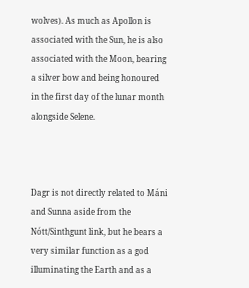wolves). As much as Apollon is associated with the Sun, he is also associated with the Moon, bearing a silver bow and being honoured in the first day of the lunar month alongside Selene.



Dagr is not directly related to Máni and Sunna aside from the Nótt/Sinthgunt link, but he bears a very similar function as a god illuminating the Earth and as a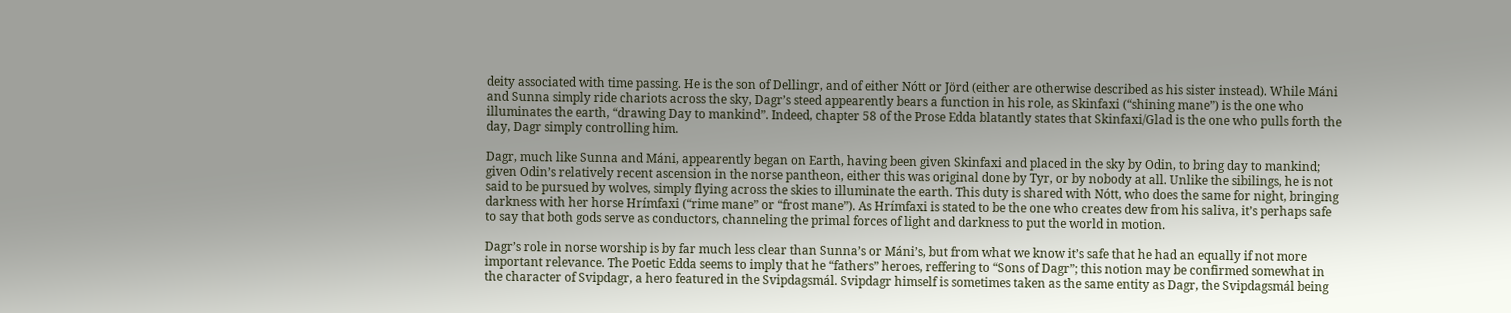deity associated with time passing. He is the son of Dellingr, and of either Nótt or Jörd (either are otherwise described as his sister instead). While Máni and Sunna simply ride chariots across the sky, Dagr’s steed appearently bears a function in his role, as Skinfaxi (“shining mane”) is the one who illuminates the earth, “drawing Day to mankind”. Indeed, chapter 58 of the Prose Edda blatantly states that Skinfaxi/Glad is the one who pulls forth the day, Dagr simply controlling him.

Dagr, much like Sunna and Máni, appearently began on Earth, having been given Skinfaxi and placed in the sky by Odin, to bring day to mankind; given Odin’s relatively recent ascension in the norse pantheon, either this was original done by Tyr, or by nobody at all. Unlike the sibilings, he is not said to be pursued by wolves, simply flying across the skies to illuminate the earth. This duty is shared with Nótt, who does the same for night, bringing darkness with her horse Hrímfaxi (“rime mane” or “frost mane”). As Hrímfaxi is stated to be the one who creates dew from his saliva, it’s perhaps safe to say that both gods serve as conductors, channeling the primal forces of light and darkness to put the world in motion.

Dagr’s role in norse worship is by far much less clear than Sunna’s or Máni’s, but from what we know it’s safe that he had an equally if not more important relevance. The Poetic Edda seems to imply that he “fathers” heroes, reffering to “Sons of Dagr”; this notion may be confirmed somewhat in the character of Svipdagr, a hero featured in the Svipdagsmál. Svipdagr himself is sometimes taken as the same entity as Dagr, the Svipdagsmál being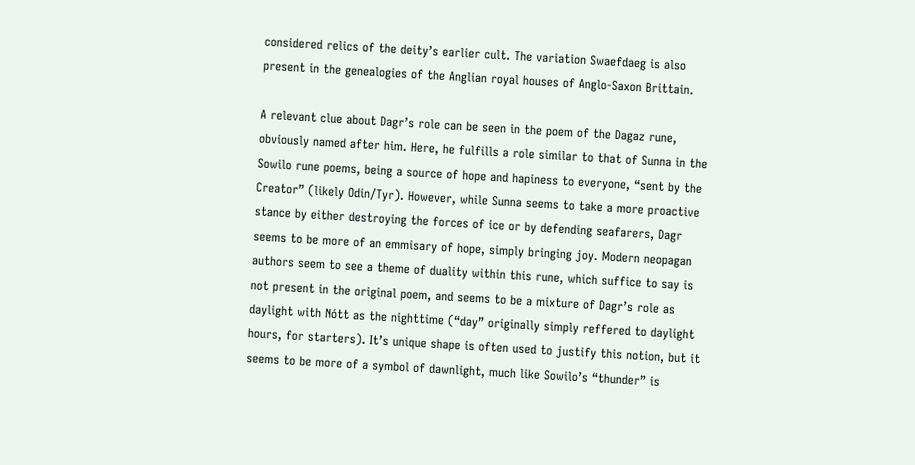considered relics of the deity’s earlier cult. The variation Swaefdaeg is also present in the genealogies of the Anglian royal houses of Anglo-Saxon Brittain.

A relevant clue about Dagr’s role can be seen in the poem of the Dagaz rune, obviously named after him. Here, he fulfills a role similar to that of Sunna in the Sowilo rune poems, being a source of hope and hapiness to everyone, “sent by the Creator” (likely Odin/Tyr). However, while Sunna seems to take a more proactive stance by either destroying the forces of ice or by defending seafarers, Dagr seems to be more of an emmisary of hope, simply bringing joy. Modern neopagan authors seem to see a theme of duality within this rune, which suffice to say is not present in the original poem, and seems to be a mixture of Dagr’s role as daylight with Nótt as the nighttime (“day” originally simply reffered to daylight hours, for starters). It’s unique shape is often used to justify this notion, but it seems to be more of a symbol of dawnlight, much like Sowilo’s “thunder” is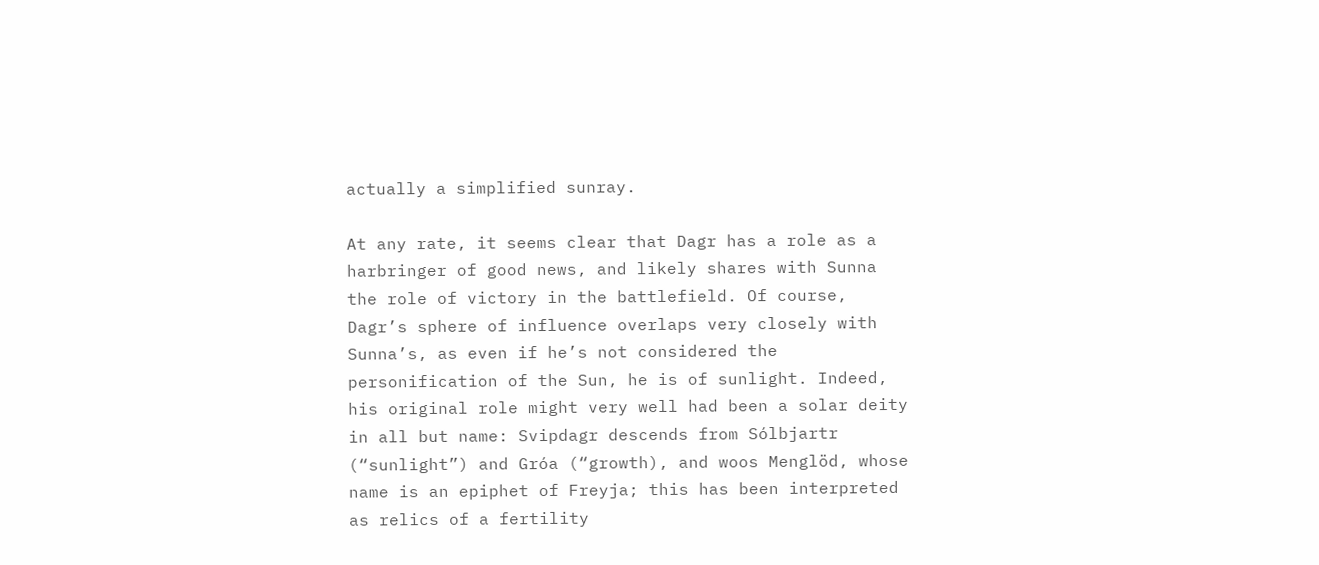actually a simplified sunray.

At any rate, it seems clear that Dagr has a role as a harbringer of good news, and likely shares with Sunna the role of victory in the battlefield. Of course, Dagr’s sphere of influence overlaps very closely with Sunna’s, as even if he’s not considered the personification of the Sun, he is of sunlight. Indeed, his original role might very well had been a solar deity in all but name: Svipdagr descends from Sólbjartr (“sunlight”) and Gróa (“growth), and woos Menglöd, whose name is an epiphet of Freyja; this has been interpreted as relics of a fertility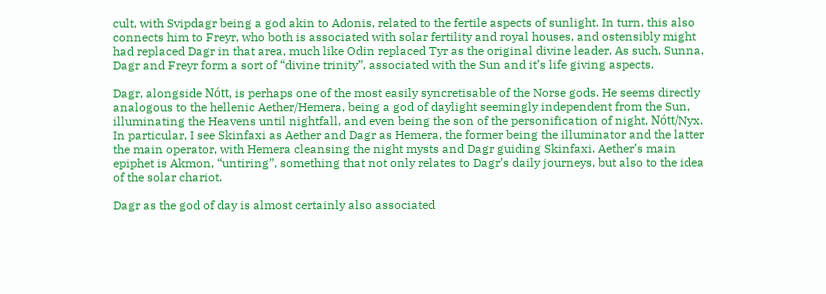cult, with Svipdagr being a god akin to Adonis, related to the fertile aspects of sunlight. In turn, this also connects him to Freyr, who both is associated with solar fertility and royal houses, and ostensibly might had replaced Dagr in that area, much like Odin replaced Tyr as the original divine leader. As such, Sunna, Dagr and Freyr form a sort of “divine trinity”, associated with the Sun and it’s life giving aspects.

Dagr, alongside Nótt, is perhaps one of the most easily syncretisable of the Norse gods. He seems directly analogous to the hellenic Aether/Hemera, being a god of daylight seemingly independent from the Sun, illuminating the Heavens until nightfall, and even being the son of the personification of night, Nótt/Nyx. In particular, I see Skinfaxi as Aether and Dagr as Hemera, the former being the illuminator and the latter the main operator, with Hemera cleansing the night mysts and Dagr guiding Skinfaxi. Aether’s main epiphet is Akmon, “untiring”, something that not only relates to Dagr’s daily journeys, but also to the idea of the solar chariot.

Dagr as the god of day is almost certainly also associated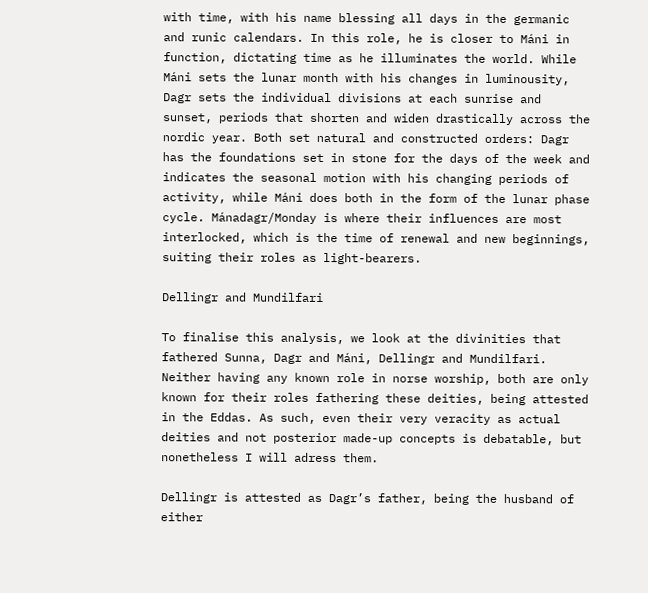with time, with his name blessing all days in the germanic and runic calendars. In this role, he is closer to Máni in function, dictating time as he illuminates the world. While Máni sets the lunar month with his changes in luminousity, Dagr sets the individual divisions at each sunrise and sunset, periods that shorten and widen drastically across the nordic year. Both set natural and constructed orders: Dagr has the foundations set in stone for the days of the week and indicates the seasonal motion with his changing periods of activity, while Máni does both in the form of the lunar phase cycle. Mánadagr/Monday is where their influences are most interlocked, which is the time of renewal and new beginnings, suiting their roles as light-bearers.

Dellingr and Mundilfari

To finalise this analysis, we look at the divinities that fathered Sunna, Dagr and Máni, Dellingr and Mundilfari. Neither having any known role in norse worship, both are only known for their roles fathering these deities, being attested in the Eddas. As such, even their very veracity as actual deities and not posterior made-up concepts is debatable, but nonetheless I will adress them.

Dellingr is attested as Dagr’s father, being the husband of either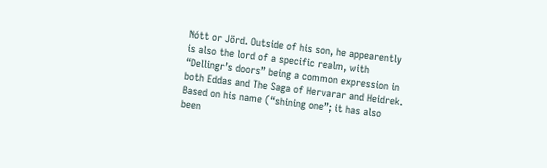Nótt or Jörd. Outside of his son, he appearently is also the lord of a specific realm, with “Dellingr’s doors” being a common expression in both Eddas and The Saga of Hervarar and Heidrek. Based on his name (“shining one”; it has also been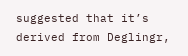suggested that it’s derived from Deglingr,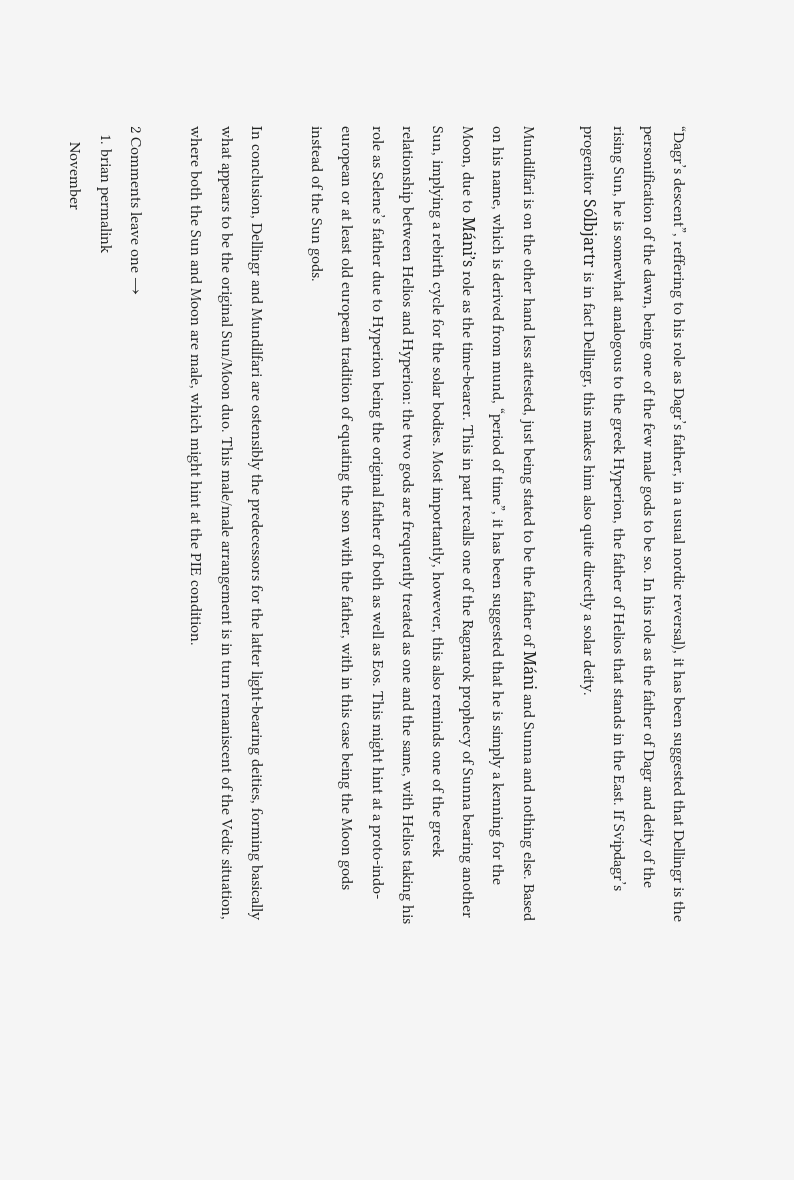“Dagr’s descent”, reffering to his role as Dagr’s father, in a usual nordic reversal), it has been suggested that Dellingr is the personification of the dawn, being one of the few male gods to be so. In his role as the father of Dagr and deity of the rising Sun, he is somewhat analogous to the greek Hyperion, the father of Helios that stands in the East. If Svipdagr’s progenitor Sólbjartr is in fact Dellingr, this makes him also quite directly a solar deity.

Mundilfari is on the other hand less attested, just being stated to be the father of Máni and Sunna and nothing else. Based on his name, which is derived from mund, “period of time”, it has been suggested that he is simply a kenning for the Moon, due to Máni’s role as the time-bearer. This in part recalls one of the Ragnarok prophecy of Sunna bearing another Sun, implying a rebirth cycle for the solar bodies. Most importantly, however, this also reminds one of the greek relationship between Helios and Hyperion: the two gods are frequently treated as one and the same, with Helios taking his role as Selene’s father due to Hyperion being the original father of both as well as Eos. This might hint at a proto-indo-european or at least old european tradition of equating the son with the father, with in this case being the Moon gods instead of the Sun gods.

In conclusion, Dellingr and Mundilfari are ostensibly the predecessors for the latter light-bearing deities, forming basically what appears to be the original Sun/Moon duo. This male/male arrangement is in turn remaniscent of the Vedic situation, where both the Sun and Moon are male, which might hint at the PIE condition.

2 Comments leave one →
  1. brian permalink
    November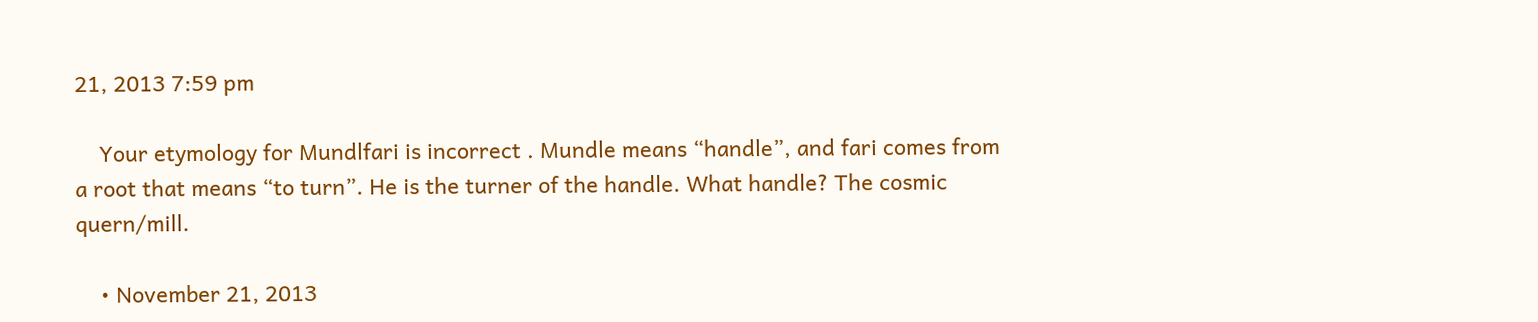21, 2013 7:59 pm

    Your etymology for Mundlfari is incorrect . Mundle means “handle”, and fari comes from a root that means “to turn”. He is the turner of the handle. What handle? The cosmic quern/mill.

    • November 21, 2013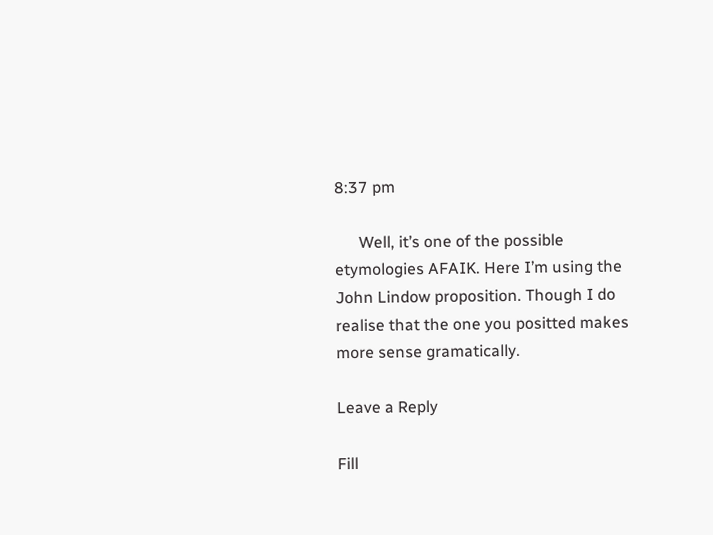8:37 pm

      Well, it’s one of the possible etymologies AFAIK. Here I’m using the John Lindow proposition. Though I do realise that the one you positted makes more sense gramatically.

Leave a Reply

Fill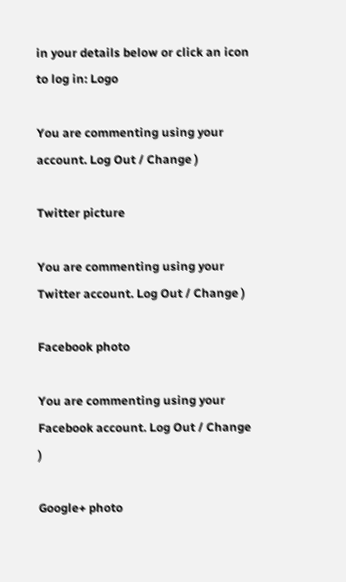in your details below or click an icon to log in: Logo

You are commenting using your account. Log Out / Change )

Twitter picture

You are commenting using your Twitter account. Log Out / Change )

Facebook photo

You are commenting using your Facebook account. Log Out / Change )

Google+ photo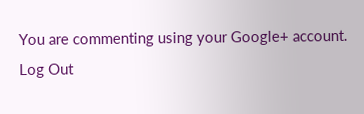You are commenting using your Google+ account. Log Out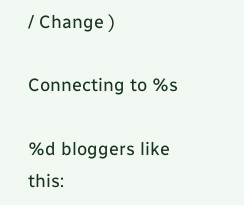/ Change )

Connecting to %s

%d bloggers like this: